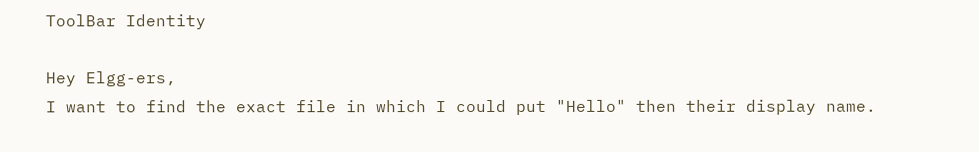ToolBar Identity

Hey Elgg-ers,
I want to find the exact file in which I could put "Hello" then their display name.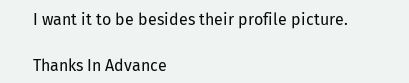I want it to be besides their profile picture.

Thanks In Advance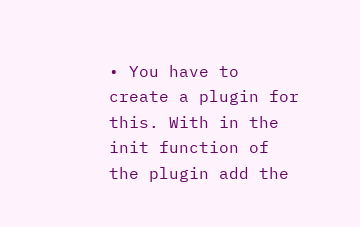• You have to create a plugin for this. With in the init function of the plugin add the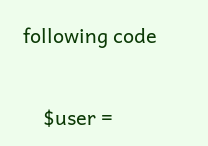following code

    $user =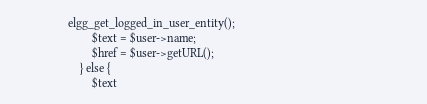elgg_get_logged_in_user_entity();
        $text = $user->name;
        $href = $user->getURL();
    } else {
        $text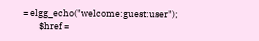= elgg_echo("welcome:guest:user");
        $href =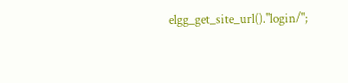elgg_get_site_url()."login/";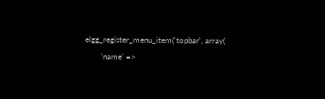elgg_register_menu_item('topbar', array(
        'name' =>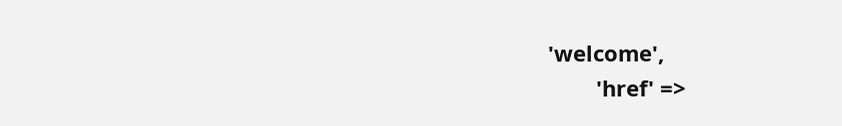'welcome',
        'href' =>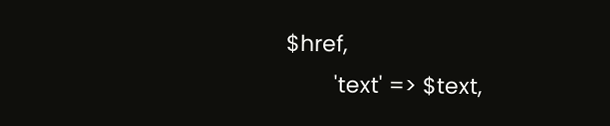$href,
        'text' => $text,